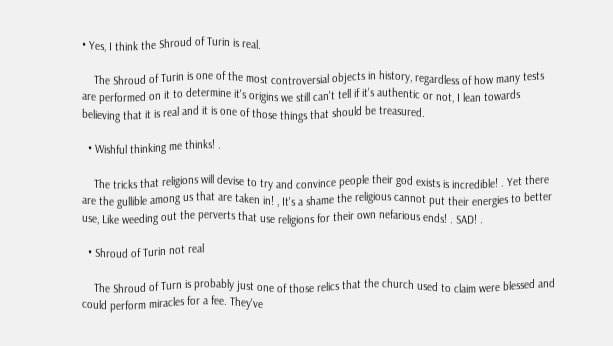• Yes, I think the Shroud of Turin is real.

    The Shroud of Turin is one of the most controversial objects in history, regardless of how many tests are performed on it to determine it's origins we still can't tell if it's authentic or not, I lean towards believing that it is real and it is one of those things that should be treasured.

  • Wishful thinking me thinks! .

    The tricks that religions will devise to try and convince people their god exists is incredible! . Yet there are the gullible among us that are taken in! , It's a shame the religious cannot put their energies to better use, Like weeding out the perverts that use religions for their own nefarious ends! . SAD! .

  • Shroud of Turin not real

    The Shroud of Turn is probably just one of those relics that the church used to claim were blessed and could perform miracles for a fee. They've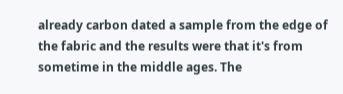already carbon dated a sample from the edge of the fabric and the results were that it's from sometime in the middle ages. The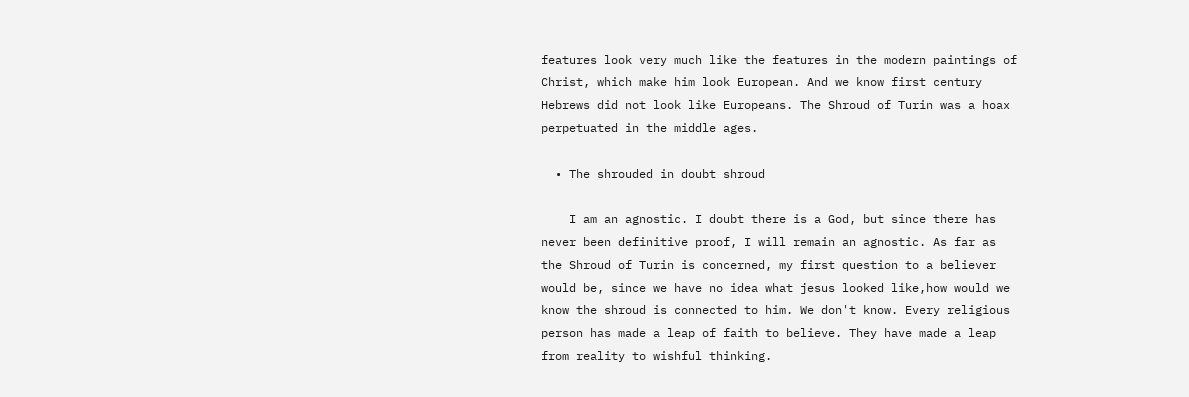features look very much like the features in the modern paintings of Christ, which make him look European. And we know first century Hebrews did not look like Europeans. The Shroud of Turin was a hoax perpetuated in the middle ages.

  • The shrouded in doubt shroud

    I am an agnostic. I doubt there is a God, but since there has never been definitive proof, I will remain an agnostic. As far as the Shroud of Turin is concerned, my first question to a believer would be, since we have no idea what jesus looked like,how would we know the shroud is connected to him. We don't know. Every religious person has made a leap of faith to believe. They have made a leap from reality to wishful thinking.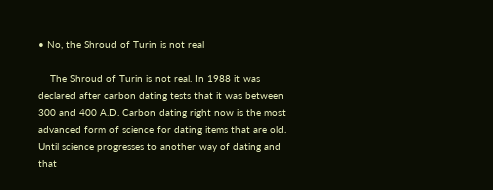• No, the Shroud of Turin is not real

    The Shroud of Turin is not real. In 1988 it was declared after carbon dating tests that it was between 300 and 400 A.D. Carbon dating right now is the most advanced form of science for dating items that are old. Until science progresses to another way of dating and that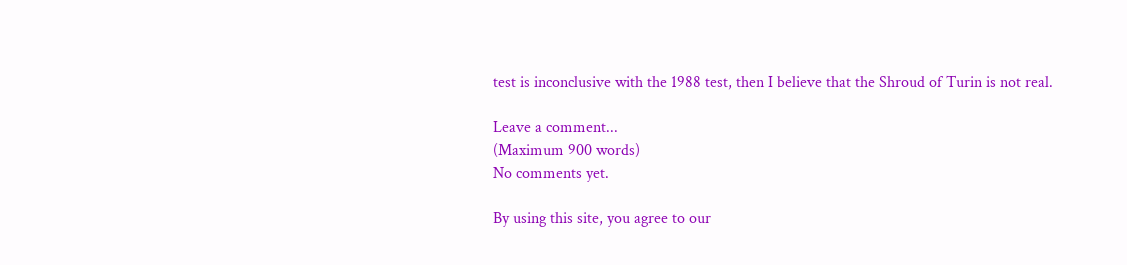test is inconclusive with the 1988 test, then I believe that the Shroud of Turin is not real.

Leave a comment...
(Maximum 900 words)
No comments yet.

By using this site, you agree to our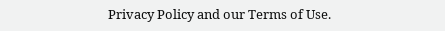Privacy Policy and our Terms of Use.